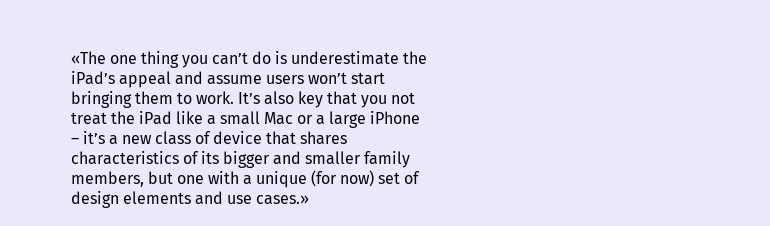«The one thing you can’t do is underestimate the iPad’s appeal and assume users won’t start bringing them to work. It’s also key that you not treat the iPad like a small Mac or a large iPhone – it’s a new class of device that shares characteristics of its bigger and smaller family members, but one with a unique (for now) set of design elements and use cases.»